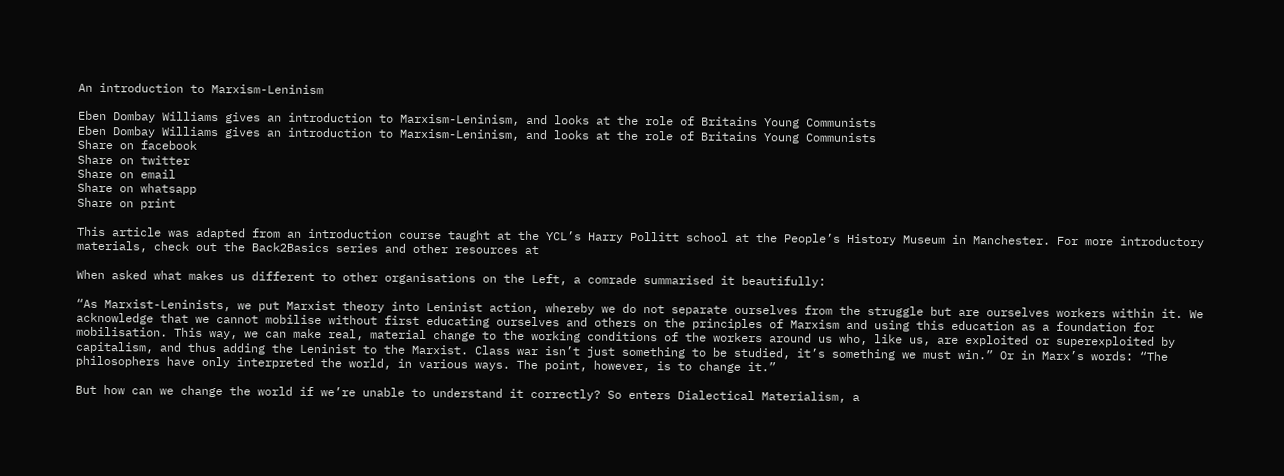An introduction to Marxism-Leninism

Eben Dombay Williams gives an introduction to Marxism-Leninism, and looks at the role of Britains Young Communists
Eben Dombay Williams gives an introduction to Marxism-Leninism, and looks at the role of Britains Young Communists
Share on facebook
Share on twitter
Share on email
Share on whatsapp
Share on print

This article was adapted from an introduction course taught at the YCL’s Harry Pollitt school at the People’s History Museum in Manchester. For more introductory materials, check out the Back2Basics series and other resources at

When asked what makes us different to other organisations on the Left, a comrade summarised it beautifully:

“As Marxist-Leninists, we put Marxist theory into Leninist action, whereby we do not separate ourselves from the struggle but are ourselves workers within it. We acknowledge that we cannot mobilise without first educating ourselves and others on the principles of Marxism and using this education as a foundation for mobilisation. This way, we can make real, material change to the working conditions of the workers around us who, like us, are exploited or superexploited by capitalism, and thus adding the Leninist to the Marxist. Class war isn’t just something to be studied, it’s something we must win.” Or in Marx’s words: “The philosophers have only interpreted the world, in various ways. The point, however, is to change it.”

But how can we change the world if we’re unable to understand it correctly? So enters Dialectical Materialism, a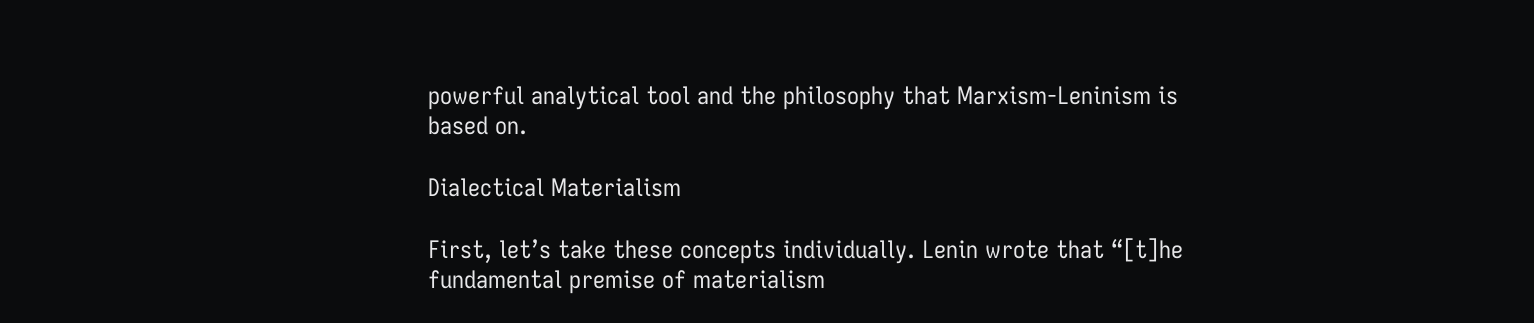powerful analytical tool and the philosophy that Marxism-Leninism is based on.

Dialectical Materialism

First, let’s take these concepts individually. Lenin wrote that “[t]he fundamental premise of materialism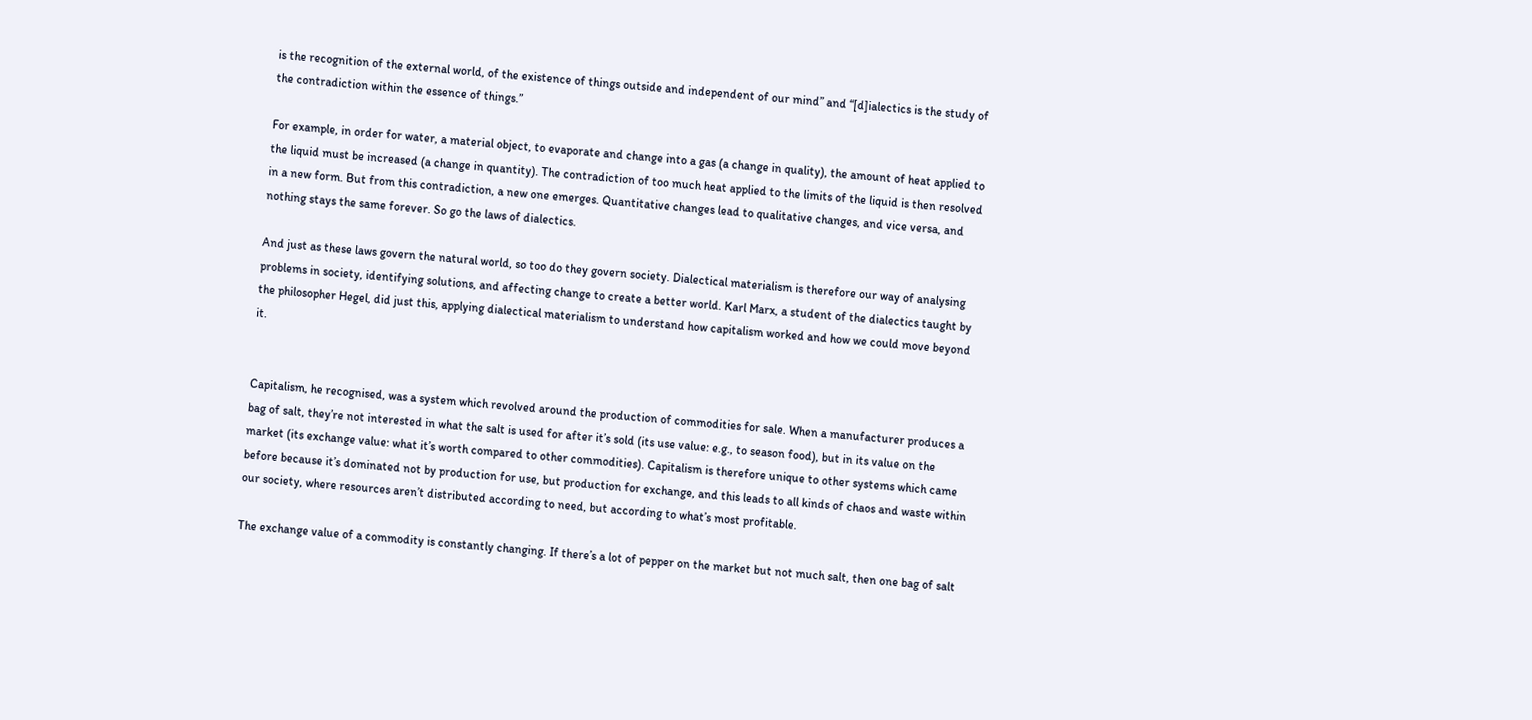is the recognition of the external world, of the existence of things outside and independent of our mind” and “[d]ialectics is the study of the contradiction within the essence of things.”

For example, in order for water, a material object, to evaporate and change into a gas (a change in quality), the amount of heat applied to the liquid must be increased (a change in quantity). The contradiction of too much heat applied to the limits of the liquid is then resolved in a new form. But from this contradiction, a new one emerges. Quantitative changes lead to qualitative changes, and vice versa, and nothing stays the same forever. So go the laws of dialectics.

And just as these laws govern the natural world, so too do they govern society. Dialectical materialism is therefore our way of analysing problems in society, identifying solutions, and affecting change to create a better world. Karl Marx, a student of the dialectics taught by the philosopher Hegel, did just this, applying dialectical materialism to understand how capitalism worked and how we could move beyond it.


Capitalism, he recognised, was a system which revolved around the production of commodities for sale. When a manufacturer produces a bag of salt, they’re not interested in what the salt is used for after it’s sold (its use value: e.g., to season food), but in its value on the market (its exchange value: what it’s worth compared to other commodities). Capitalism is therefore unique to other systems which came before because it’s dominated not by production for use, but production for exchange, and this leads to all kinds of chaos and waste within our society, where resources aren’t distributed according to need, but according to what’s most profitable.

The exchange value of a commodity is constantly changing. If there’s a lot of pepper on the market but not much salt, then one bag of salt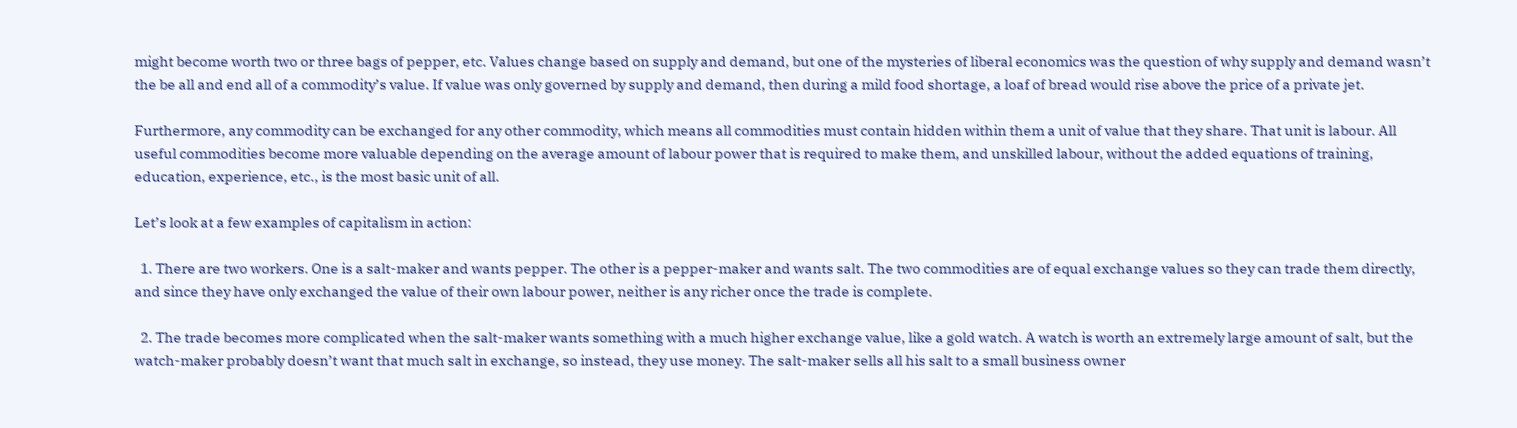might become worth two or three bags of pepper, etc. Values change based on supply and demand, but one of the mysteries of liberal economics was the question of why supply and demand wasn’t the be all and end all of a commodity’s value. If value was only governed by supply and demand, then during a mild food shortage, a loaf of bread would rise above the price of a private jet.

Furthermore, any commodity can be exchanged for any other commodity, which means all commodities must contain hidden within them a unit of value that they share. That unit is labour. All useful commodities become more valuable depending on the average amount of labour power that is required to make them, and unskilled labour, without the added equations of training, education, experience, etc., is the most basic unit of all.

Let’s look at a few examples of capitalism in action:

  1. There are two workers. One is a salt-maker and wants pepper. The other is a pepper-maker and wants salt. The two commodities are of equal exchange values so they can trade them directly, and since they have only exchanged the value of their own labour power, neither is any richer once the trade is complete.

  2. The trade becomes more complicated when the salt-maker wants something with a much higher exchange value, like a gold watch. A watch is worth an extremely large amount of salt, but the watch-maker probably doesn’t want that much salt in exchange, so instead, they use money. The salt-maker sells all his salt to a small business owner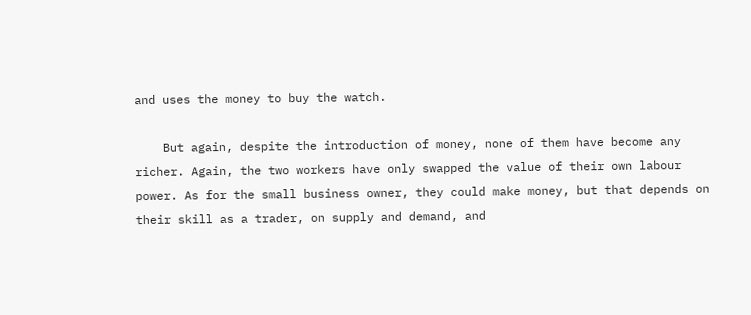and uses the money to buy the watch.

    But again, despite the introduction of money, none of them have become any richer. Again, the two workers have only swapped the value of their own labour power. As for the small business owner, they could make money, but that depends on their skill as a trader, on supply and demand, and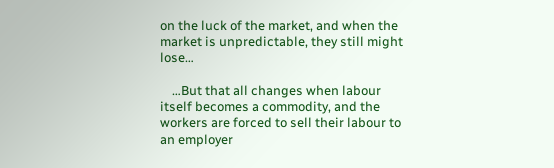on the luck of the market, and when the market is unpredictable, they still might lose…

    …But that all changes when labour itself becomes a commodity, and the workers are forced to sell their labour to an employer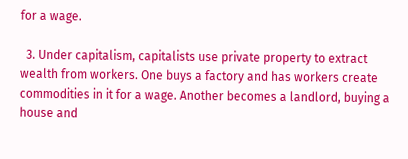for a wage.

  3. Under capitalism, capitalists use private property to extract wealth from workers. One buys a factory and has workers create commodities in it for a wage. Another becomes a landlord, buying a house and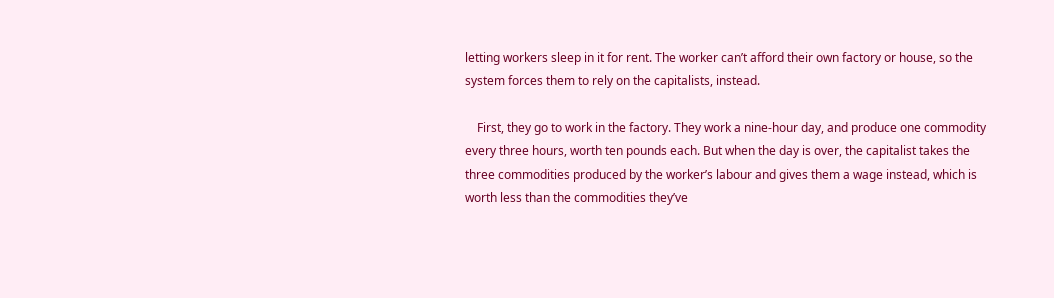letting workers sleep in it for rent. The worker can’t afford their own factory or house, so the system forces them to rely on the capitalists, instead.

    First, they go to work in the factory. They work a nine-hour day, and produce one commodity every three hours, worth ten pounds each. But when the day is over, the capitalist takes the three commodities produced by the worker’s labour and gives them a wage instead, which is worth less than the commodities they’ve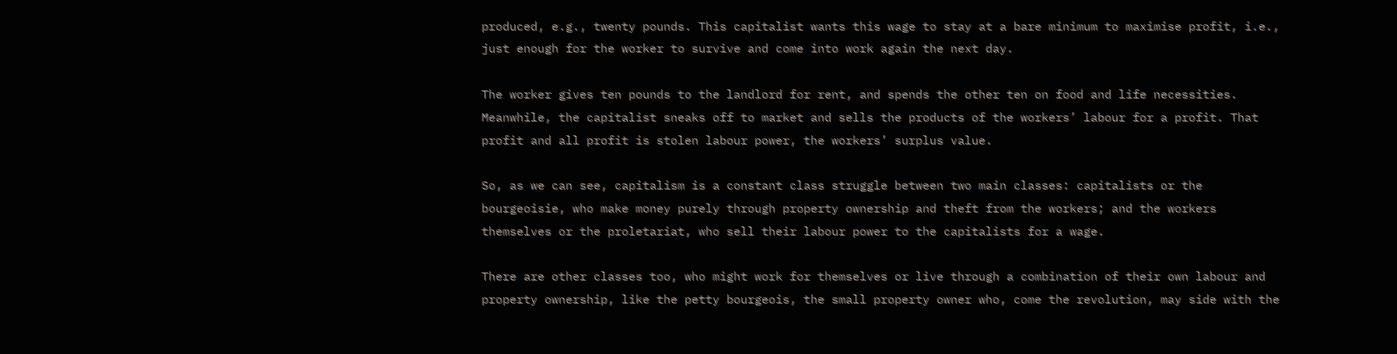produced, e.g., twenty pounds. This capitalist wants this wage to stay at a bare minimum to maximise profit, i.e., just enough for the worker to survive and come into work again the next day.

The worker gives ten pounds to the landlord for rent, and spends the other ten on food and life necessities. Meanwhile, the capitalist sneaks off to market and sells the products of the workers’ labour for a profit. That profit and all profit is stolen labour power, the workers’ surplus value.

So, as we can see, capitalism is a constant class struggle between two main classes: capitalists or the bourgeoisie, who make money purely through property ownership and theft from the workers; and the workers themselves or the proletariat, who sell their labour power to the capitalists for a wage.

There are other classes too, who might work for themselves or live through a combination of their own labour and property ownership, like the petty bourgeois, the small property owner who, come the revolution, may side with the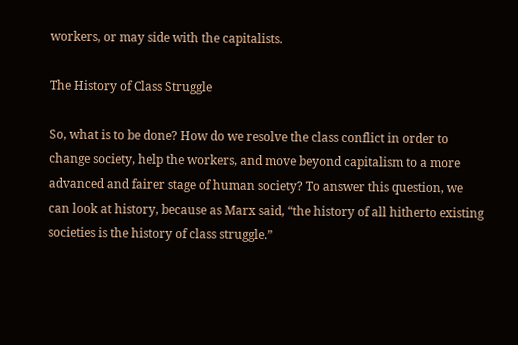workers, or may side with the capitalists.

The History of Class Struggle

So, what is to be done? How do we resolve the class conflict in order to change society, help the workers, and move beyond capitalism to a more advanced and fairer stage of human society? To answer this question, we can look at history, because as Marx said, “the history of all hitherto existing societies is the history of class struggle.”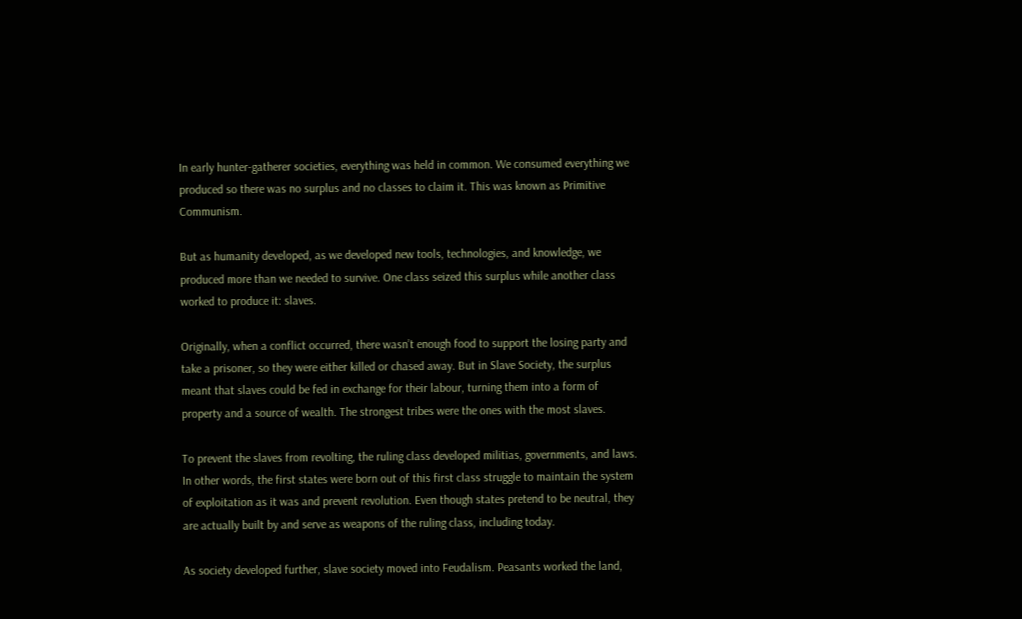In early hunter-gatherer societies, everything was held in common. We consumed everything we produced so there was no surplus and no classes to claim it. This was known as Primitive Communism.

But as humanity developed, as we developed new tools, technologies, and knowledge, we produced more than we needed to survive. One class seized this surplus while another class worked to produce it: slaves.

Originally, when a conflict occurred, there wasn’t enough food to support the losing party and take a prisoner, so they were either killed or chased away. But in Slave Society, the surplus meant that slaves could be fed in exchange for their labour, turning them into a form of property and a source of wealth. The strongest tribes were the ones with the most slaves.

To prevent the slaves from revolting, the ruling class developed militias, governments, and laws. In other words, the first states were born out of this first class struggle to maintain the system of exploitation as it was and prevent revolution. Even though states pretend to be neutral, they are actually built by and serve as weapons of the ruling class, including today.

As society developed further, slave society moved into Feudalism. Peasants worked the land,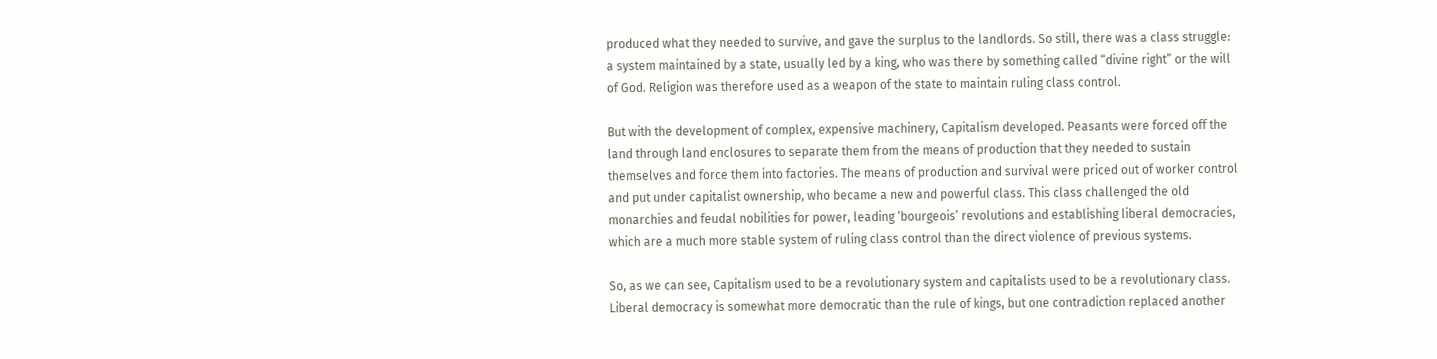produced what they needed to survive, and gave the surplus to the landlords. So still, there was a class struggle: a system maintained by a state, usually led by a king, who was there by something called “divine right” or the will of God. Religion was therefore used as a weapon of the state to maintain ruling class control.

But with the development of complex, expensive machinery, Capitalism developed. Peasants were forced off the land through land enclosures to separate them from the means of production that they needed to sustain themselves and force them into factories. The means of production and survival were priced out of worker control and put under capitalist ownership, who became a new and powerful class. This class challenged the old monarchies and feudal nobilities for power, leading ‘bourgeois’ revolutions and establishing liberal democracies, which are a much more stable system of ruling class control than the direct violence of previous systems.

So, as we can see, Capitalism used to be a revolutionary system and capitalists used to be a revolutionary class. Liberal democracy is somewhat more democratic than the rule of kings, but one contradiction replaced another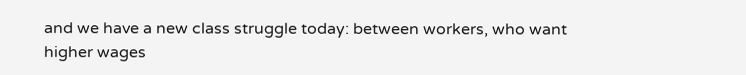and we have a new class struggle today: between workers, who want higher wages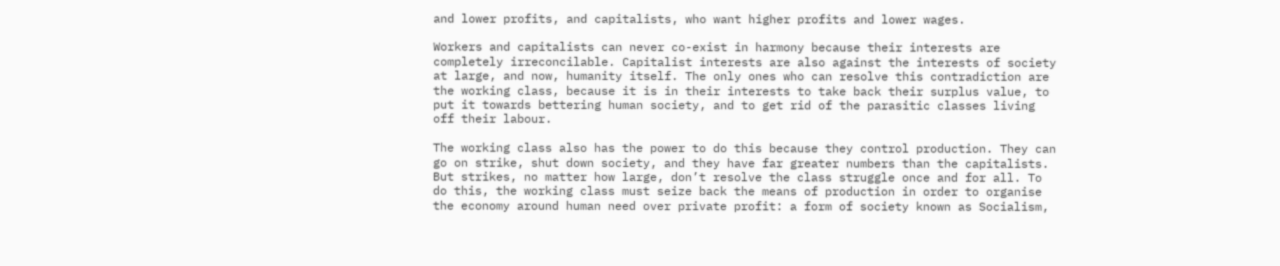and lower profits, and capitalists, who want higher profits and lower wages.

Workers and capitalists can never co-exist in harmony because their interests are completely irreconcilable. Capitalist interests are also against the interests of society at large, and now, humanity itself. The only ones who can resolve this contradiction are the working class, because it is in their interests to take back their surplus value, to put it towards bettering human society, and to get rid of the parasitic classes living off their labour.

The working class also has the power to do this because they control production. They can go on strike, shut down society, and they have far greater numbers than the capitalists. But strikes, no matter how large, don’t resolve the class struggle once and for all. To do this, the working class must seize back the means of production in order to organise the economy around human need over private profit: a form of society known as Socialism,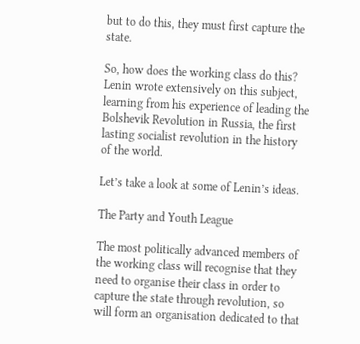but to do this, they must first capture the state.

So, how does the working class do this? Lenin wrote extensively on this subject, learning from his experience of leading the Bolshevik Revolution in Russia, the first lasting socialist revolution in the history of the world.

Let’s take a look at some of Lenin’s ideas.

The Party and Youth League

The most politically advanced members of the working class will recognise that they need to organise their class in order to capture the state through revolution, so will form an organisation dedicated to that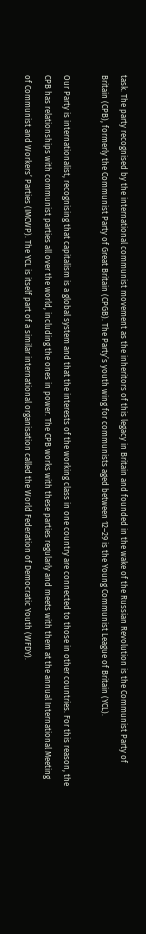task. The party recognised by the international communist movement as the inheritors of this legacy in Britain and founded in the wake of the Russian Revolution is the Communist Party of Britain (CPB), formerly the Communist Party of Great Britain (CPGB). The Party’s youth wing for communists aged between 12–29 is the Young Communist League of Britain (YCL).

Our Party is internationalist, recognising that capitalism is a global system and that the interests of the working class in one country are connected to those in other countries. For this reason, the CPB has relationships with communist parties all over the world, including the ones in power. The CPB works with these parties regularly and meets with them at the annual International Meeting of Communist and Workers’ Parties (IMCWP). The YCL is itself part of a similar international organisation called the World Federation of Democratic Youth (WFDY).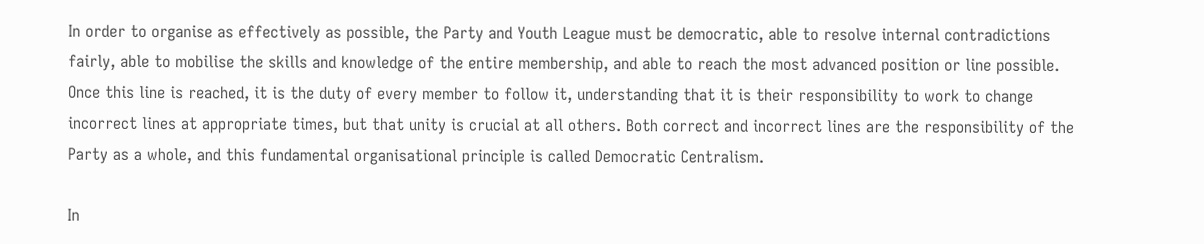In order to organise as effectively as possible, the Party and Youth League must be democratic, able to resolve internal contradictions fairly, able to mobilise the skills and knowledge of the entire membership, and able to reach the most advanced position or line possible. Once this line is reached, it is the duty of every member to follow it, understanding that it is their responsibility to work to change incorrect lines at appropriate times, but that unity is crucial at all others. Both correct and incorrect lines are the responsibility of the Party as a whole, and this fundamental organisational principle is called Democratic Centralism.

In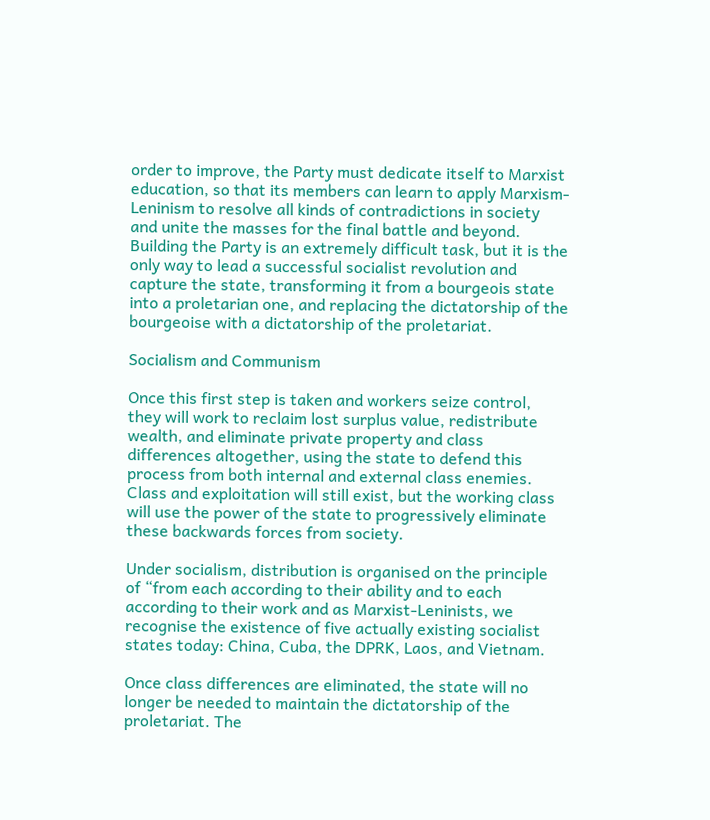order to improve, the Party must dedicate itself to Marxist education, so that its members can learn to apply Marxism-Leninism to resolve all kinds of contradictions in society and unite the masses for the final battle and beyond. Building the Party is an extremely difficult task, but it is the only way to lead a successful socialist revolution and capture the state, transforming it from a bourgeois state into a proletarian one, and replacing the dictatorship of the bourgeoise with a dictatorship of the proletariat.

Socialism and Communism

Once this first step is taken and workers seize control, they will work to reclaim lost surplus value, redistribute wealth, and eliminate private property and class differences altogether, using the state to defend this process from both internal and external class enemies. Class and exploitation will still exist, but the working class will use the power of the state to progressively eliminate these backwards forces from society.

Under socialism, distribution is organised on the principle of “from each according to their ability and to each according to their work and as Marxist-Leninists, we recognise the existence of five actually existing socialist states today: China, Cuba, the DPRK, Laos, and Vietnam.

Once class differences are eliminated, the state will no longer be needed to maintain the dictatorship of the proletariat. The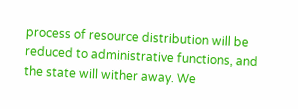process of resource distribution will be reduced to administrative functions, and the state will wither away. We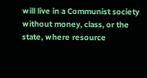will live in a Communist society without money, class, or the state, where resource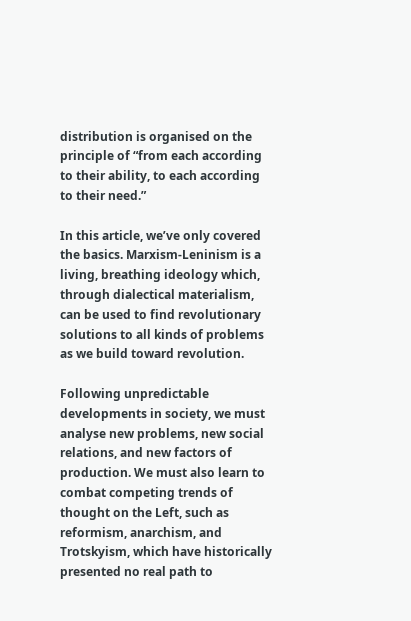distribution is organised on the principle of “from each according to their ability, to each according to their need.”

In this article, we’ve only covered the basics. Marxism-Leninism is a living, breathing ideology which, through dialectical materialism, can be used to find revolutionary solutions to all kinds of problems as we build toward revolution.

Following unpredictable developments in society, we must analyse new problems, new social relations, and new factors of production. We must also learn to combat competing trends of thought on the Left, such as reformism, anarchism, and Trotskyism, which have historically presented no real path to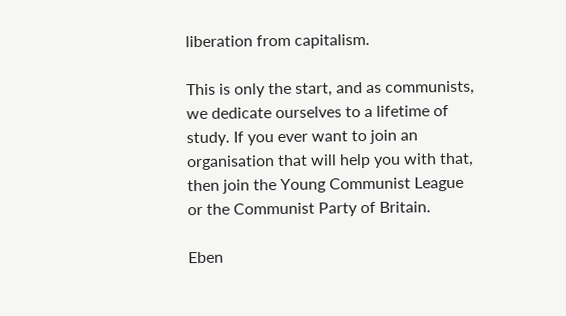liberation from capitalism.

This is only the start, and as communists, we dedicate ourselves to a lifetime of study. If you ever want to join an organisation that will help you with that, then join the Young Communist League or the Communist Party of Britain.

Eben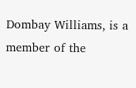Dombay Williams, is a member of the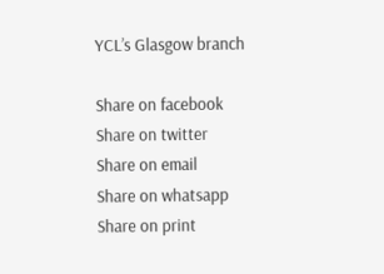YCL’s Glasgow branch

Share on facebook
Share on twitter
Share on email
Share on whatsapp
Share on print